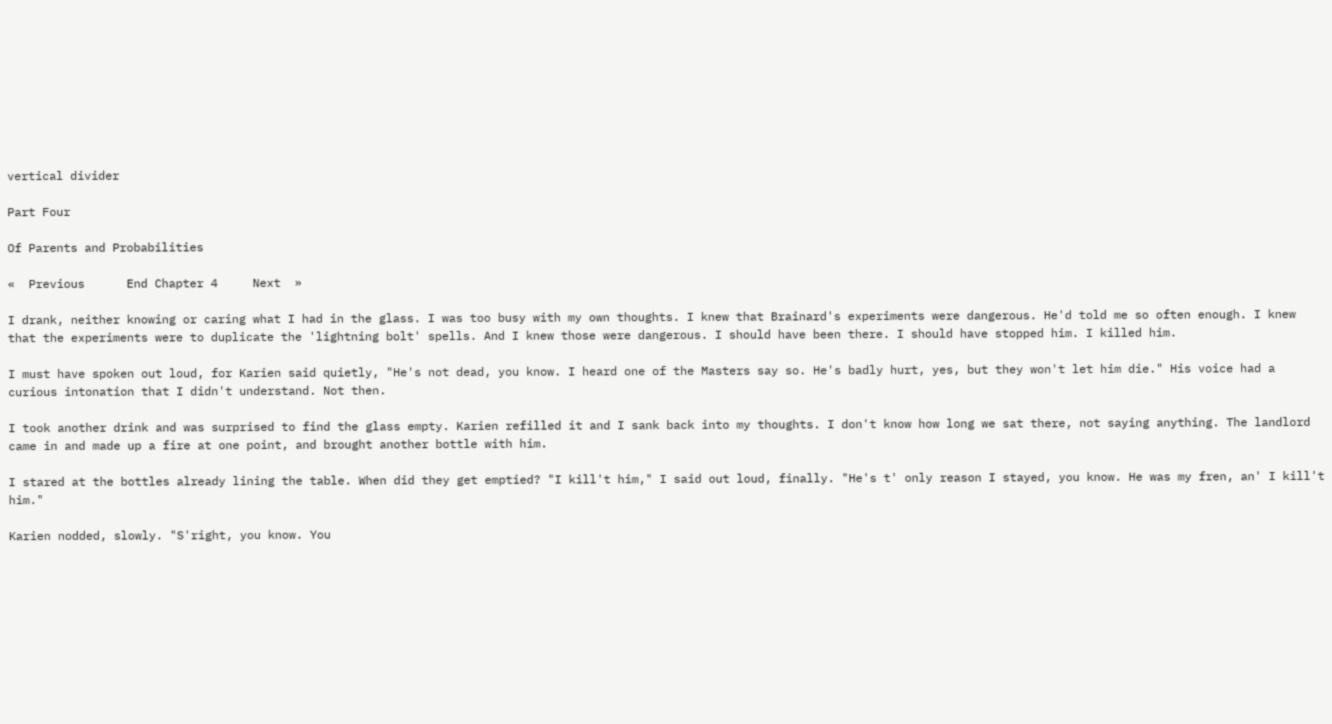vertical divider

Part Four

Of Parents and Probabilities

«  Previous      End Chapter 4     Next  »

I drank, neither knowing or caring what I had in the glass. I was too busy with my own thoughts. I knew that Brainard's experiments were dangerous. He'd told me so often enough. I knew that the experiments were to duplicate the 'lightning bolt' spells. And I knew those were dangerous. I should have been there. I should have stopped him. I killed him.

I must have spoken out loud, for Karien said quietly, "He's not dead, you know. I heard one of the Masters say so. He's badly hurt, yes, but they won't let him die." His voice had a curious intonation that I didn't understand. Not then.

I took another drink and was surprised to find the glass empty. Karien refilled it and I sank back into my thoughts. I don't know how long we sat there, not saying anything. The landlord came in and made up a fire at one point, and brought another bottle with him.

I stared at the bottles already lining the table. When did they get emptied? "I kill't him," I said out loud, finally. "He's t' only reason I stayed, you know. He was my fren, an' I kill't him."

Karien nodded, slowly. "S'right, you know. You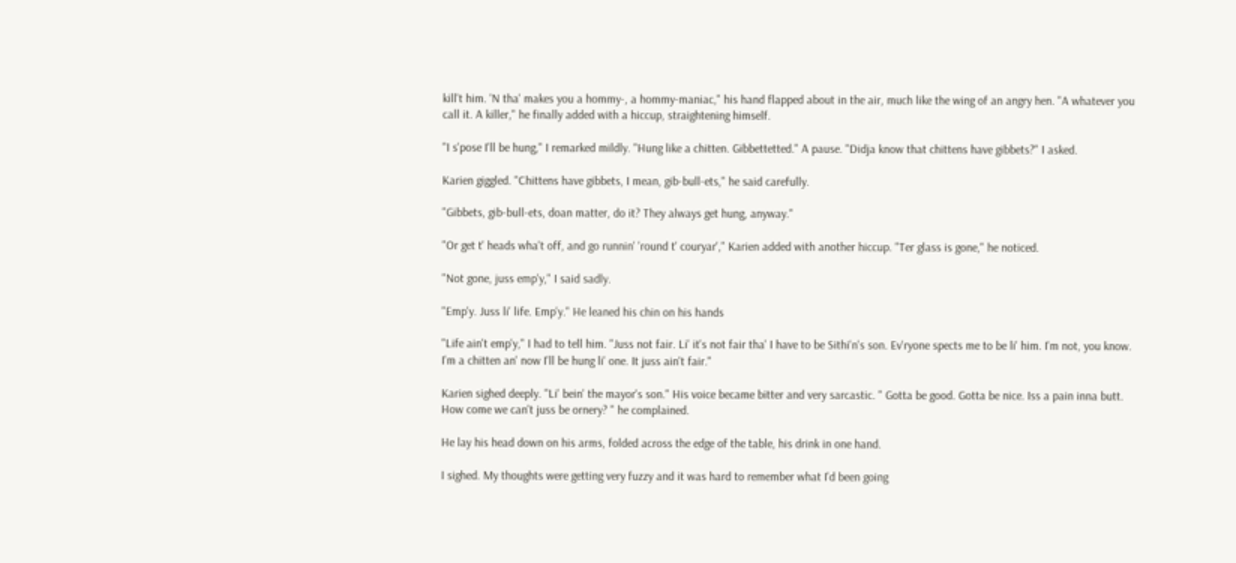kill't him. 'N tha' makes you a hommy-, a hommy-maniac," his hand flapped about in the air, much like the wing of an angry hen. "A whatever you call it. A killer," he finally added with a hiccup, straightening himself.

"I s'pose I'll be hung," I remarked mildly. "Hung like a chitten. Gibbettetted." A pause. "Didja know that chittens have gibbets?" I asked.

Karien giggled. "Chittens have gibbets, I mean, gib-bull-ets," he said carefully.

"Gibbets, gib-bull-ets, doan matter, do it? They always get hung, anyway."

"Or get t' heads wha't off, and go runnin' 'round t' couryar'," Karien added with another hiccup. "Ter glass is gone," he noticed.

"Not gone, juss emp'y," I said sadly.

"Emp'y. Juss li' life. Emp'y." He leaned his chin on his hands

"Life ain't emp'y," I had to tell him. "Juss not fair. Li' it's not fair tha' I have to be Sithi'n's son. Ev'ryone spects me to be li' him. I'm not, you know. I'm a chitten an' now I'll be hung li' one. It juss ain't fair."

Karien sighed deeply. "Li' bein' the mayor's son." His voice became bitter and very sarcastic. " Gotta be good. Gotta be nice. Iss a pain inna butt. How come we can't juss be ornery? " he complained.

He lay his head down on his arms, folded across the edge of the table, his drink in one hand.

I sighed. My thoughts were getting very fuzzy and it was hard to remember what I'd been going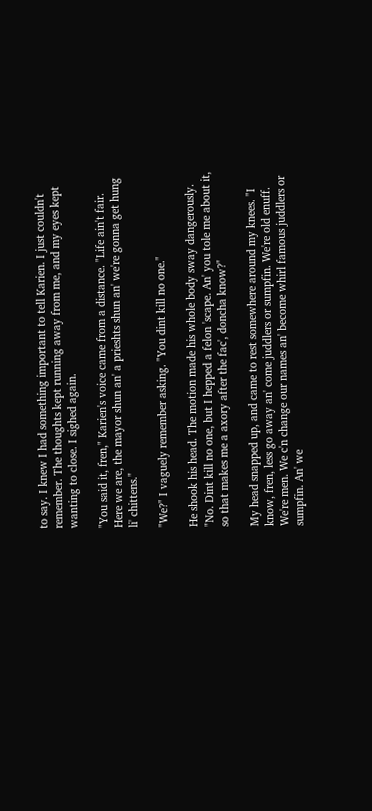to say. I knew I had something important to tell Karien. I just couldn't remember. The thoughts kept running away from me, and my eyes kept wanting to close. I sighed again.

"You said it, fren," Karien's voice came from a distance. "Life ain't fair. Here we are, the mayor shun an' a prieshts shun an' we're gonna get hung li' chittens."

"We?" I vaguely remember asking. "You dint kill no one."

He shook his head. The motion made his whole body sway dangerously. "No. Dint kill no one, but I hepped a felon 'scape. An' you tole me about it, so that makes me a axory after the fac', doncha know?"

My head snapped up, and came to rest somewhere around my knees. "I know, fren, less go away an' come juddlers or sumpfin. We're old enuff. We're men. We c'n change our names an' become whirl famous juddlers or sumpfin. An' we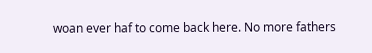woan ever haf to come back here. No more fathers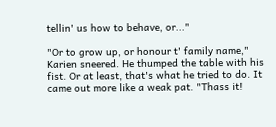tellin' us how to behave, or..."

"Or to grow up, or honour t' family name," Karien sneered. He thumped the table with his fist. Or at least, that's what he tried to do. It came out more like a weak pat. "Thass it!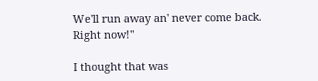We'll run away an' never come back. Right now!"

I thought that was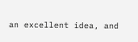an excellent idea, and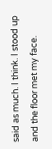said as much. I think. I stood up and the floor met my face.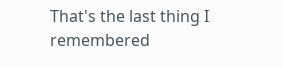That's the last thing I remembered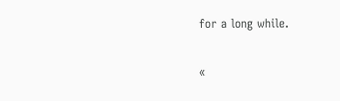for a long while.

«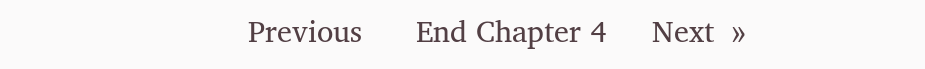Previous      End Chapter 4     Next  »